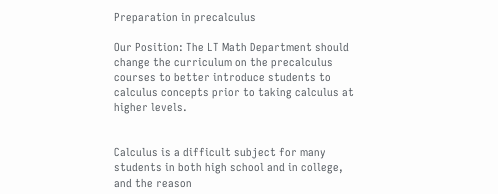Preparation in precalculus

Our Position: The LT Math Department should change the curriculum on the precalculus courses to better introduce students to calculus concepts prior to taking calculus at higher levels.


Calculus is a difficult subject for many students in both high school and in college, and the reason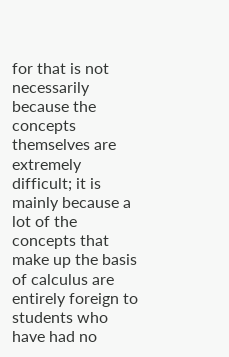for that is not necessarily because the concepts themselves are extremely difficult; it is mainly because a lot of the concepts that make up the basis of calculus are entirely foreign to students who have had no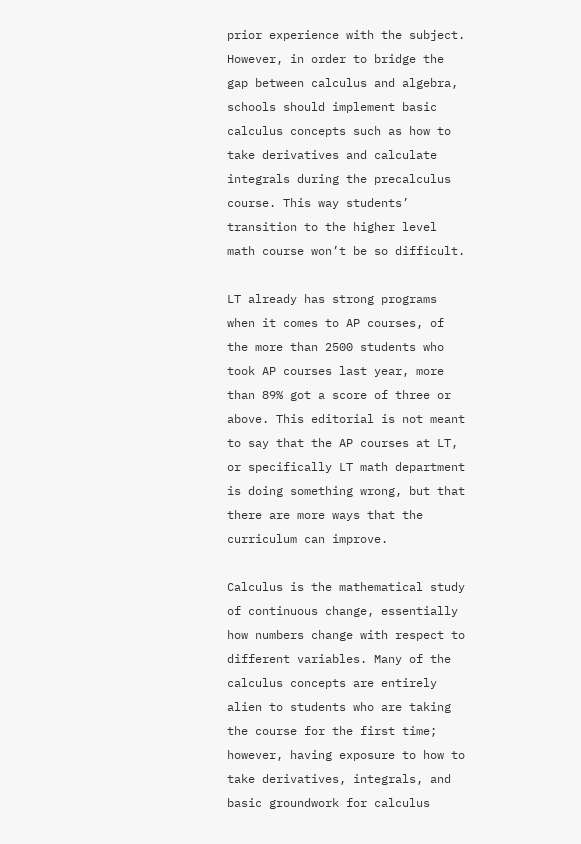prior experience with the subject. However, in order to bridge the gap between calculus and algebra, schools should implement basic calculus concepts such as how to take derivatives and calculate integrals during the precalculus course. This way students’ transition to the higher level math course won’t be so difficult.

LT already has strong programs when it comes to AP courses, of the more than 2500 students who took AP courses last year, more than 89% got a score of three or above. This editorial is not meant to say that the AP courses at LT, or specifically LT math department is doing something wrong, but that there are more ways that the curriculum can improve.

Calculus is the mathematical study of continuous change, essentially how numbers change with respect to different variables. Many of the calculus concepts are entirely alien to students who are taking the course for the first time; however, having exposure to how to take derivatives, integrals, and basic groundwork for calculus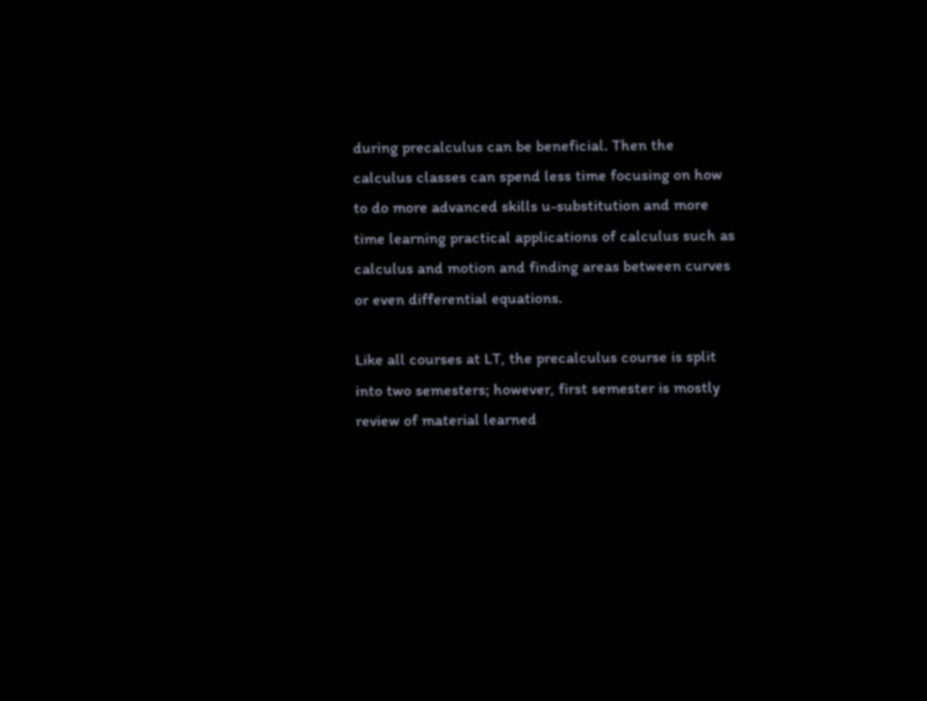during precalculus can be beneficial. Then the calculus classes can spend less time focusing on how to do more advanced skills u-substitution and more time learning practical applications of calculus such as calculus and motion and finding areas between curves or even differential equations.

Like all courses at LT, the precalculus course is split into two semesters; however, first semester is mostly review of material learned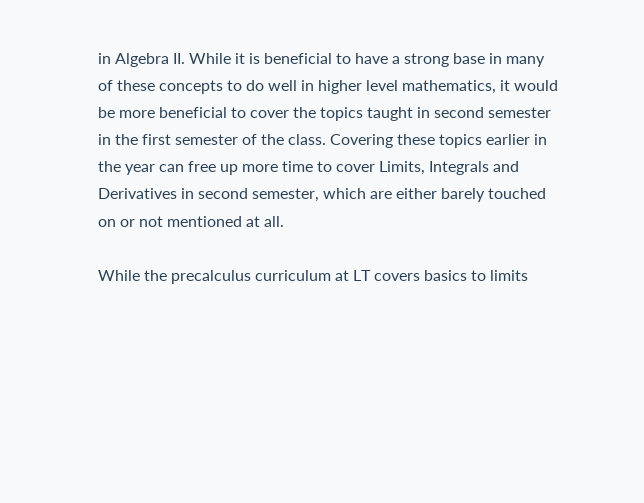in Algebra II. While it is beneficial to have a strong base in many of these concepts to do well in higher level mathematics, it would be more beneficial to cover the topics taught in second semester in the first semester of the class. Covering these topics earlier in the year can free up more time to cover Limits, Integrals and Derivatives in second semester, which are either barely touched on or not mentioned at all.

While the precalculus curriculum at LT covers basics to limits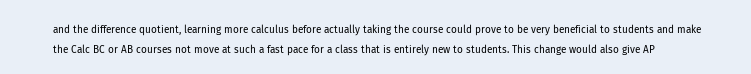and the difference quotient, learning more calculus before actually taking the course could prove to be very beneficial to students and make the Calc BC or AB courses not move at such a fast pace for a class that is entirely new to students. This change would also give AP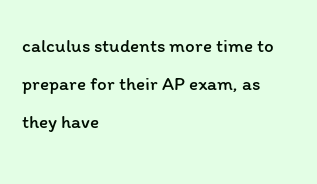calculus students more time to prepare for their AP exam, as they have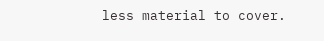less material to cover.